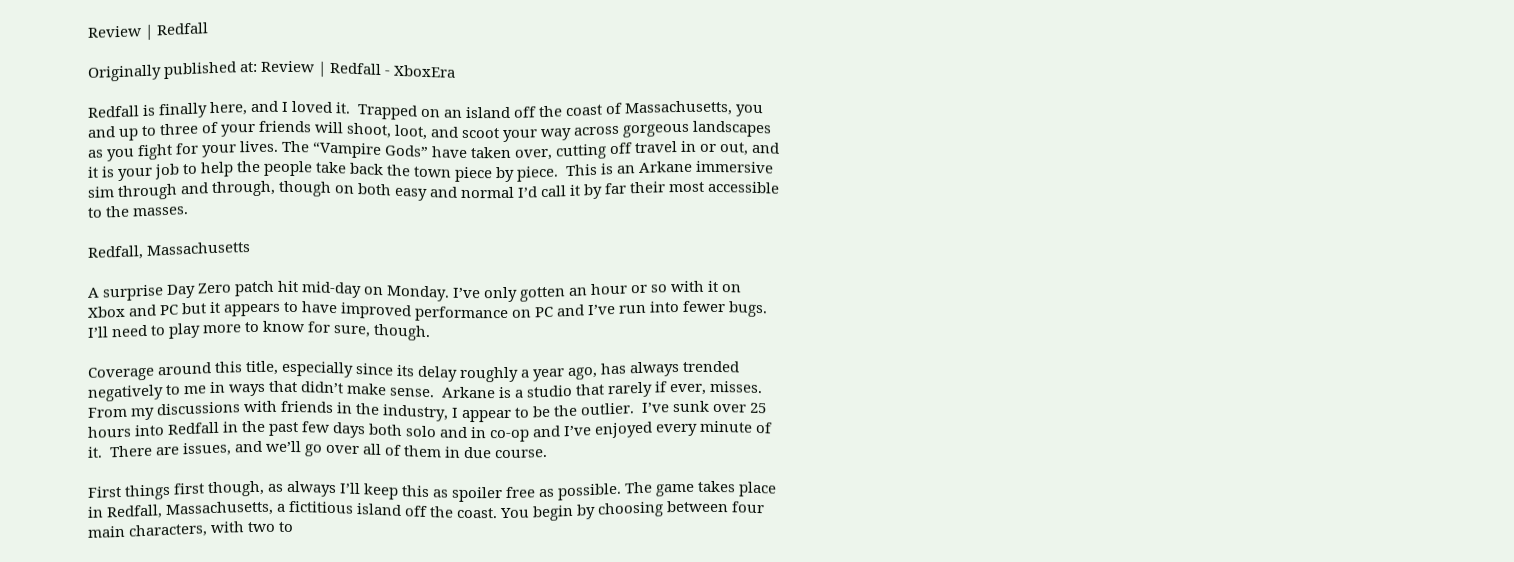Review | Redfall

Originally published at: Review | Redfall - XboxEra

Redfall is finally here, and I loved it.  Trapped on an island off the coast of Massachusetts, you and up to three of your friends will shoot, loot, and scoot your way across gorgeous landscapes as you fight for your lives. The “Vampire Gods” have taken over, cutting off travel in or out, and it is your job to help the people take back the town piece by piece.  This is an Arkane immersive sim through and through, though on both easy and normal I’d call it by far their most accessible to the masses.

Redfall, Massachusetts

A surprise Day Zero patch hit mid-day on Monday. I’ve only gotten an hour or so with it on Xbox and PC but it appears to have improved performance on PC and I’ve run into fewer bugs. I’ll need to play more to know for sure, though.

Coverage around this title, especially since its delay roughly a year ago, has always trended negatively to me in ways that didn’t make sense.  Arkane is a studio that rarely if ever, misses.  From my discussions with friends in the industry, I appear to be the outlier.  I’ve sunk over 25 hours into Redfall in the past few days both solo and in co-op and I’ve enjoyed every minute of it.  There are issues, and we’ll go over all of them in due course.

First things first though, as always I’ll keep this as spoiler free as possible. The game takes place in Redfall, Massachusetts, a fictitious island off the coast. You begin by choosing between four main characters, with two to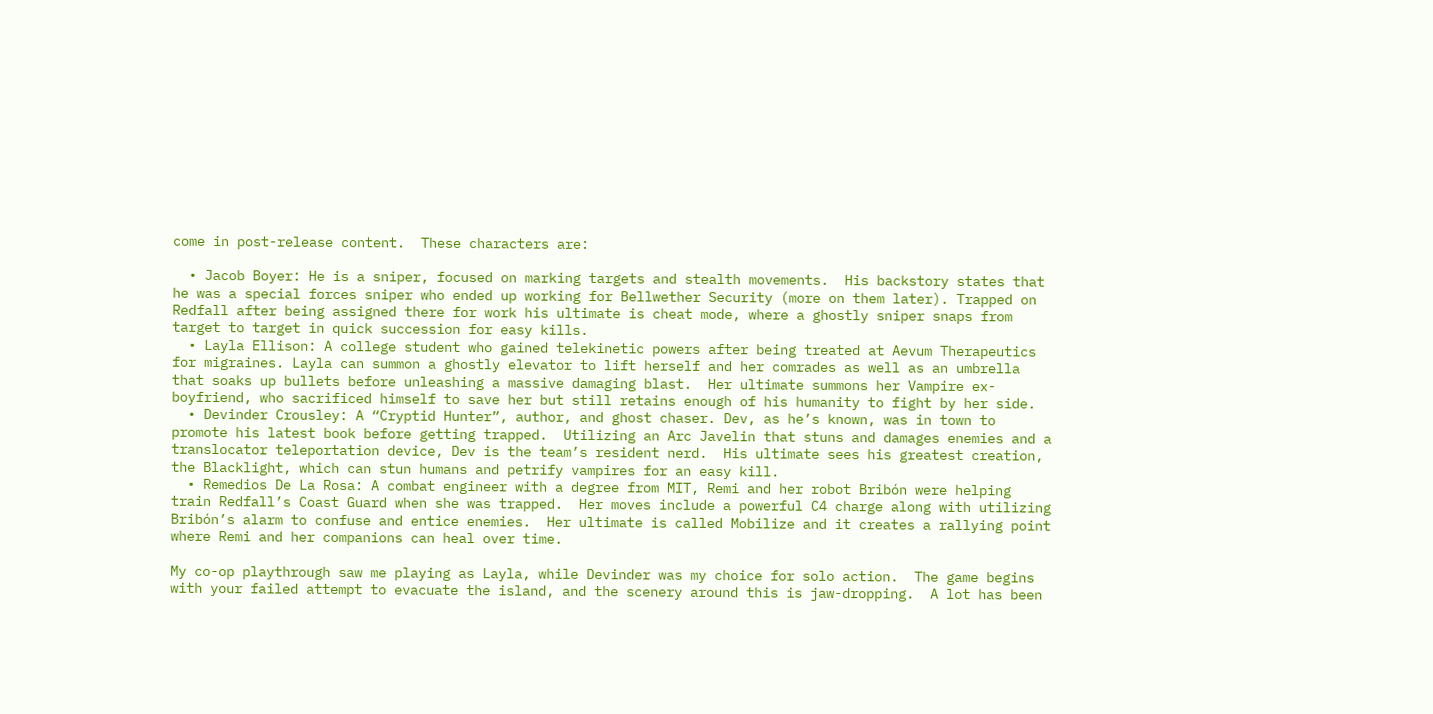come in post-release content.  These characters are:

  • Jacob Boyer: He is a sniper, focused on marking targets and stealth movements.  His backstory states that he was a special forces sniper who ended up working for Bellwether Security (more on them later). Trapped on Redfall after being assigned there for work his ultimate is cheat mode, where a ghostly sniper snaps from target to target in quick succession for easy kills.
  • Layla Ellison: A college student who gained telekinetic powers after being treated at Aevum Therapeutics for migraines. Layla can summon a ghostly elevator to lift herself and her comrades as well as an umbrella that soaks up bullets before unleashing a massive damaging blast.  Her ultimate summons her Vampire ex-boyfriend, who sacrificed himself to save her but still retains enough of his humanity to fight by her side.
  • Devinder Crousley: A “Cryptid Hunter”, author, and ghost chaser. Dev, as he’s known, was in town to promote his latest book before getting trapped.  Utilizing an Arc Javelin that stuns and damages enemies and a translocator teleportation device, Dev is the team’s resident nerd.  His ultimate sees his greatest creation, the Blacklight, which can stun humans and petrify vampires for an easy kill.
  • Remedios De La Rosa: A combat engineer with a degree from MIT, Remi and her robot Bribón were helping train Redfall’s Coast Guard when she was trapped.  Her moves include a powerful C4 charge along with utilizing Bribón’s alarm to confuse and entice enemies.  Her ultimate is called Mobilize and it creates a rallying point where Remi and her companions can heal over time.

My co-op playthrough saw me playing as Layla, while Devinder was my choice for solo action.  The game begins with your failed attempt to evacuate the island, and the scenery around this is jaw-dropping.  A lot has been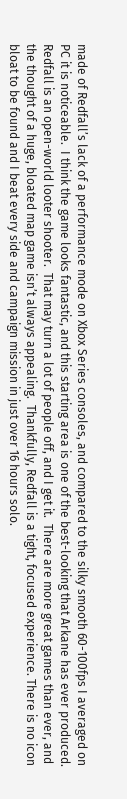made of Redfall’s lack of a performance mode on Xbox Series consoles, and compared to the silky smooth 60-100fps I averaged on PC it is noticeable.  I think the game looks fantastic, and this starting area is one of the best-looking that Arkane has ever produced. Redfall is an open-world looter shooter.  That may turn a lot of people off, and I get it.  There are more great games than ever, and the thought of a huge, bloated map game isn’t always appealing.  Thankfully, Redfall is a tight, focused experience. There is no icon bloat to be found and I beat every side and campaign mission in just over 16 hours solo.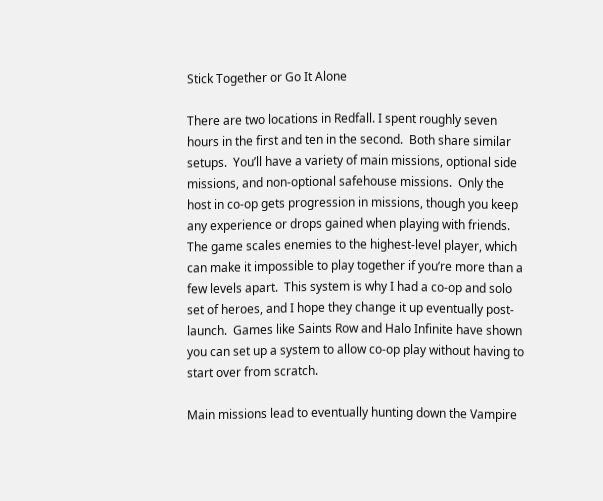Stick Together or Go It Alone

There are two locations in Redfall. I spent roughly seven hours in the first and ten in the second.  Both share similar setups.  You’ll have a variety of main missions, optional side missions, and non-optional safehouse missions.  Only the host in co-op gets progression in missions, though you keep any experience or drops gained when playing with friends.  The game scales enemies to the highest-level player, which can make it impossible to play together if you’re more than a few levels apart.  This system is why I had a co-op and solo set of heroes, and I hope they change it up eventually post-launch.  Games like Saints Row and Halo Infinite have shown you can set up a system to allow co-op play without having to start over from scratch.

Main missions lead to eventually hunting down the Vampire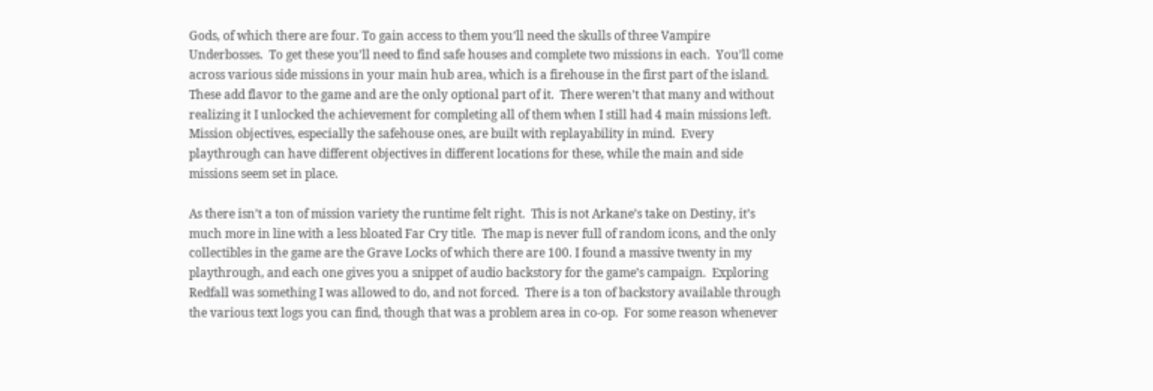Gods, of which there are four. To gain access to them you’ll need the skulls of three Vampire Underbosses.  To get these you’ll need to find safe houses and complete two missions in each.  You’ll come across various side missions in your main hub area, which is a firehouse in the first part of the island. These add flavor to the game and are the only optional part of it.  There weren’t that many and without realizing it I unlocked the achievement for completing all of them when I still had 4 main missions left. Mission objectives, especially the safehouse ones, are built with replayability in mind.  Every playthrough can have different objectives in different locations for these, while the main and side missions seem set in place.

As there isn’t a ton of mission variety the runtime felt right.  This is not Arkane’s take on Destiny, it’s much more in line with a less bloated Far Cry title.  The map is never full of random icons, and the only collectibles in the game are the Grave Locks of which there are 100. I found a massive twenty in my playthrough, and each one gives you a snippet of audio backstory for the game’s campaign.  Exploring Redfall was something I was allowed to do, and not forced.  There is a ton of backstory available through the various text logs you can find, though that was a problem area in co-op.  For some reason whenever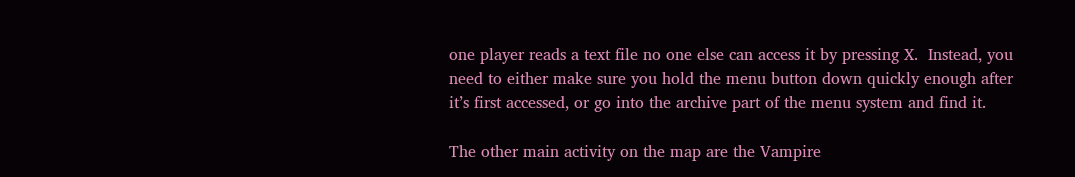one player reads a text file no one else can access it by pressing X.  Instead, you need to either make sure you hold the menu button down quickly enough after it’s first accessed, or go into the archive part of the menu system and find it.

The other main activity on the map are the Vampire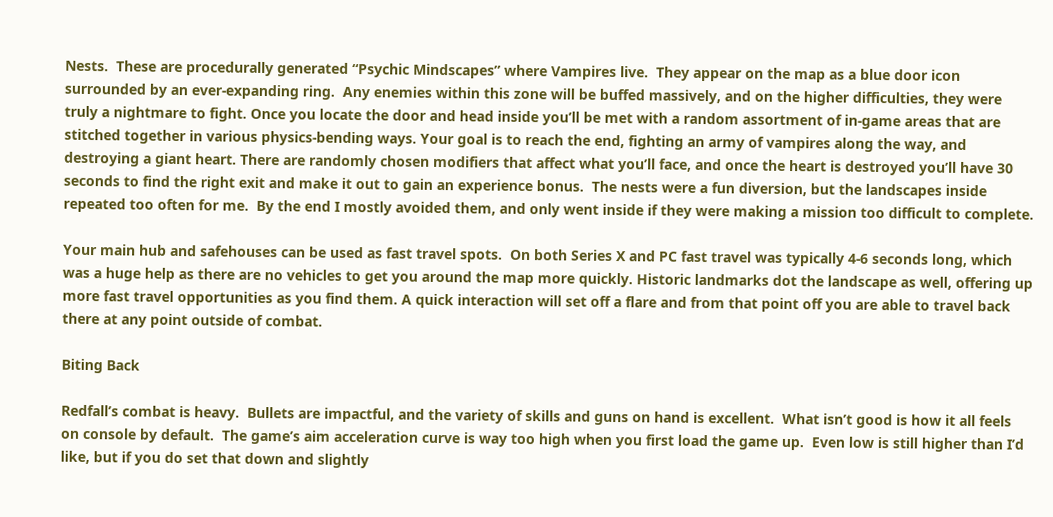Nests.  These are procedurally generated “Psychic Mindscapes” where Vampires live.  They appear on the map as a blue door icon surrounded by an ever-expanding ring.  Any enemies within this zone will be buffed massively, and on the higher difficulties, they were truly a nightmare to fight. Once you locate the door and head inside you’ll be met with a random assortment of in-game areas that are stitched together in various physics-bending ways. Your goal is to reach the end, fighting an army of vampires along the way, and destroying a giant heart. There are randomly chosen modifiers that affect what you’ll face, and once the heart is destroyed you’ll have 30 seconds to find the right exit and make it out to gain an experience bonus.  The nests were a fun diversion, but the landscapes inside repeated too often for me.  By the end I mostly avoided them, and only went inside if they were making a mission too difficult to complete.

Your main hub and safehouses can be used as fast travel spots.  On both Series X and PC fast travel was typically 4-6 seconds long, which was a huge help as there are no vehicles to get you around the map more quickly. Historic landmarks dot the landscape as well, offering up more fast travel opportunities as you find them. A quick interaction will set off a flare and from that point off you are able to travel back there at any point outside of combat.

Biting Back

Redfall’s combat is heavy.  Bullets are impactful, and the variety of skills and guns on hand is excellent.  What isn’t good is how it all feels on console by default.  The game’s aim acceleration curve is way too high when you first load the game up.  Even low is still higher than I’d like, but if you do set that down and slightly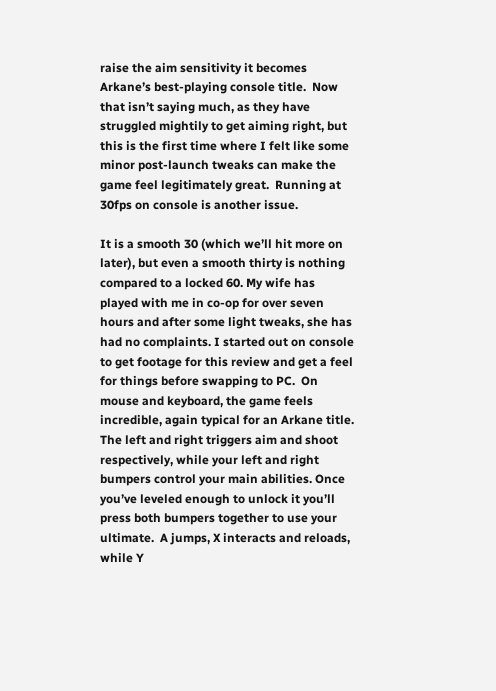raise the aim sensitivity it becomes Arkane’s best-playing console title.  Now that isn’t saying much, as they have struggled mightily to get aiming right, but this is the first time where I felt like some minor post-launch tweaks can make the game feel legitimately great.  Running at 30fps on console is another issue.

It is a smooth 30 (which we’ll hit more on later), but even a smooth thirty is nothing compared to a locked 60. My wife has played with me in co-op for over seven hours and after some light tweaks, she has had no complaints. I started out on console to get footage for this review and get a feel for things before swapping to PC.  On mouse and keyboard, the game feels incredible, again typical for an Arkane title.  The left and right triggers aim and shoot respectively, while your left and right bumpers control your main abilities. Once you’ve leveled enough to unlock it you’ll press both bumpers together to use your ultimate.  A jumps, X interacts and reloads, while Y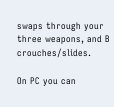swaps through your three weapons, and B crouches/slides.

On PC you can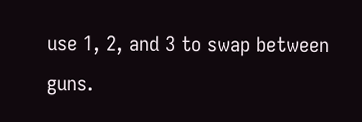use 1, 2, and 3 to swap between guns.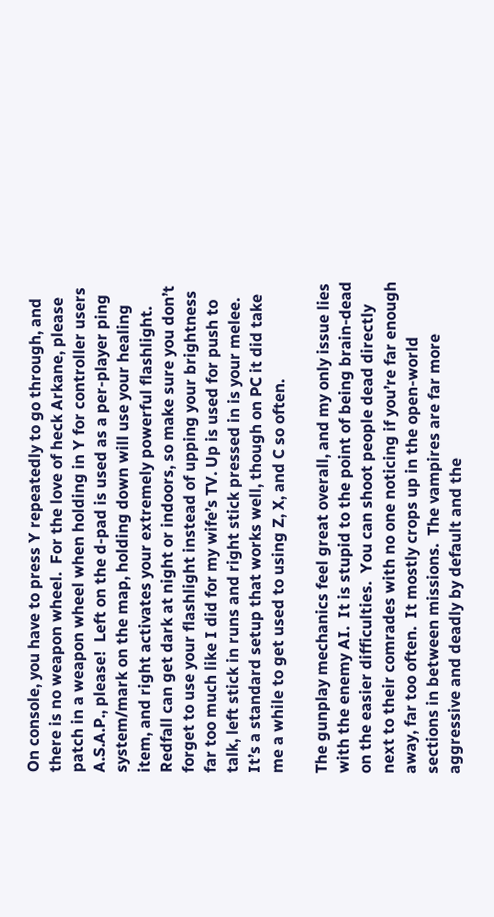On console, you have to press Y repeatedly to go through, and there is no weapon wheel.  For the love of heck Arkane, please patch in a weapon wheel when holding in Y for controller users A.S.A.P., please!  Left on the d-pad is used as a per-player ping system/mark on the map, holding down will use your healing item, and right activates your extremely powerful flashlight.  Redfall can get dark at night or indoors, so make sure you don’t forget to use your flashlight instead of upping your brightness far too much like I did for my wife’s TV. Up is used for push to talk, left stick in runs and right stick pressed in is your melee.  It’s a standard setup that works well, though on PC it did take me a while to get used to using Z, X, and C so often.

The gunplay mechanics feel great overall, and my only issue lies with the enemy AI.  It is stupid to the point of being brain-dead on the easier difficulties.  You can shoot people dead directly next to their comrades with no one noticing if you’re far enough away, far too often.  It mostly crops up in the open-world sections in between missions.  The vampires are far more aggressive and deadly by default and the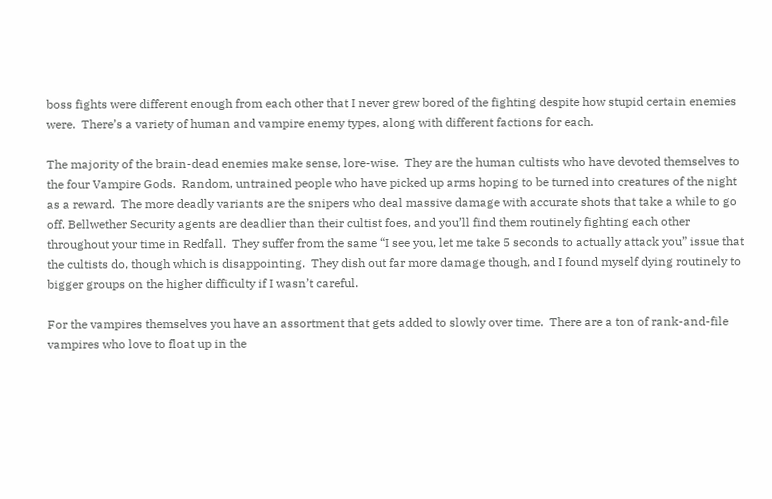boss fights were different enough from each other that I never grew bored of the fighting despite how stupid certain enemies were.  There’s a variety of human and vampire enemy types, along with different factions for each.

The majority of the brain-dead enemies make sense, lore-wise.  They are the human cultists who have devoted themselves to the four Vampire Gods.  Random, untrained people who have picked up arms hoping to be turned into creatures of the night as a reward.  The more deadly variants are the snipers who deal massive damage with accurate shots that take a while to go off. Bellwether Security agents are deadlier than their cultist foes, and you’ll find them routinely fighting each other throughout your time in Redfall.  They suffer from the same “I see you, let me take 5 seconds to actually attack you” issue that the cultists do, though which is disappointing.  They dish out far more damage though, and I found myself dying routinely to bigger groups on the higher difficulty if I wasn’t careful.

For the vampires themselves you have an assortment that gets added to slowly over time.  There are a ton of rank-and-file vampires who love to float up in the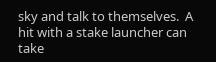sky and talk to themselves.  A hit with a stake launcher can take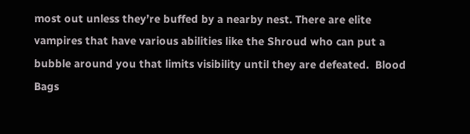most out unless they’re buffed by a nearby nest. There are elite vampires that have various abilities like the Shroud who can put a bubble around you that limits visibility until they are defeated.  Blood Bags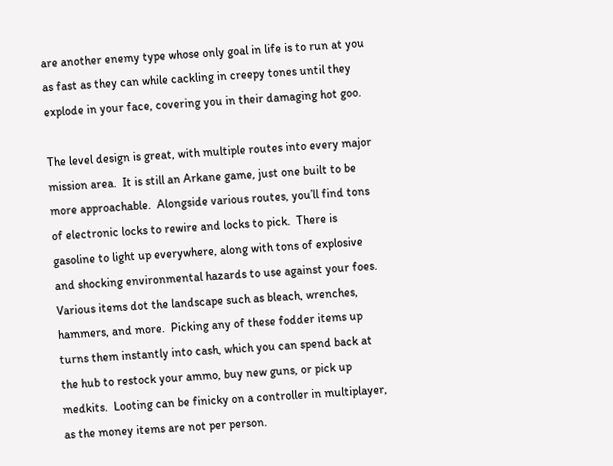are another enemy type whose only goal in life is to run at you as fast as they can while cackling in creepy tones until they explode in your face, covering you in their damaging hot goo.

The level design is great, with multiple routes into every major mission area.  It is still an Arkane game, just one built to be more approachable.  Alongside various routes, you’ll find tons of electronic locks to rewire and locks to pick.  There is gasoline to light up everywhere, along with tons of explosive and shocking environmental hazards to use against your foes.  Various items dot the landscape such as bleach, wrenches, hammers, and more.  Picking any of these fodder items up turns them instantly into cash, which you can spend back at the hub to restock your ammo, buy new guns, or pick up medkits.  Looting can be finicky on a controller in multiplayer, as the money items are not per person.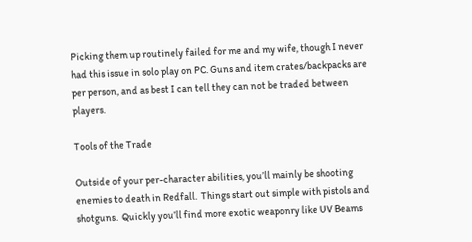Picking them up routinely failed for me and my wife, though I never had this issue in solo play on PC. Guns and item crates/backpacks are per person, and as best I can tell they can not be traded between players.

Tools of the Trade

Outside of your per-character abilities, you’ll mainly be shooting enemies to death in Redfall.  Things start out simple with pistols and shotguns.  Quickly you’ll find more exotic weaponry like UV Beams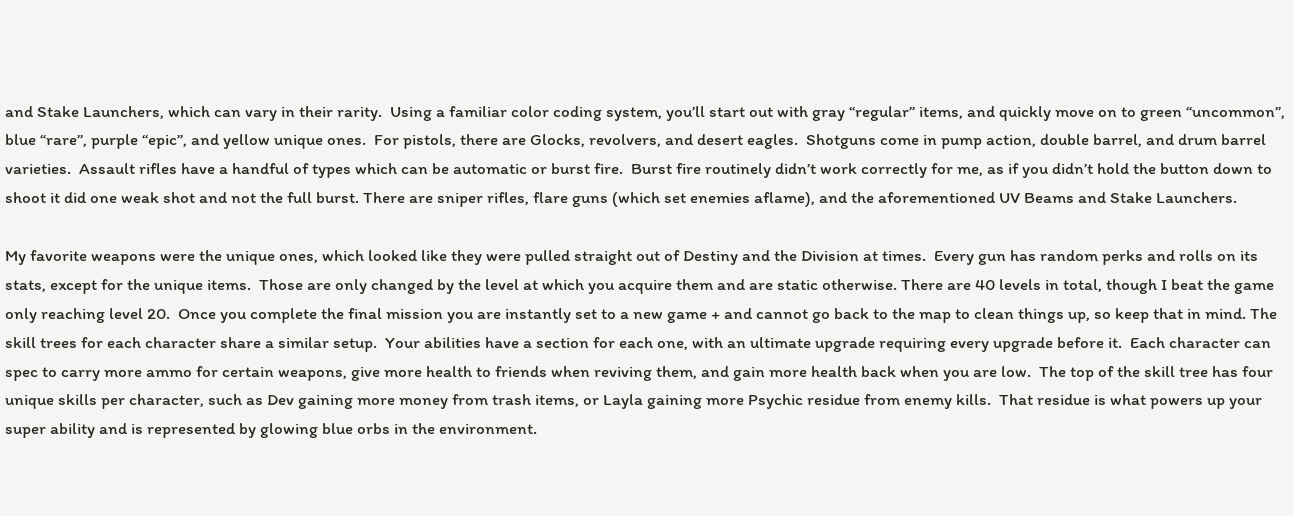and Stake Launchers, which can vary in their rarity.  Using a familiar color coding system, you’ll start out with gray “regular” items, and quickly move on to green “uncommon”, blue “rare”, purple “epic”, and yellow unique ones.  For pistols, there are Glocks, revolvers, and desert eagles.  Shotguns come in pump action, double barrel, and drum barrel varieties.  Assault rifles have a handful of types which can be automatic or burst fire.  Burst fire routinely didn’t work correctly for me, as if you didn’t hold the button down to shoot it did one weak shot and not the full burst. There are sniper rifles, flare guns (which set enemies aflame), and the aforementioned UV Beams and Stake Launchers.

My favorite weapons were the unique ones, which looked like they were pulled straight out of Destiny and the Division at times.  Every gun has random perks and rolls on its stats, except for the unique items.  Those are only changed by the level at which you acquire them and are static otherwise. There are 40 levels in total, though I beat the game only reaching level 20.  Once you complete the final mission you are instantly set to a new game + and cannot go back to the map to clean things up, so keep that in mind. The skill trees for each character share a similar setup.  Your abilities have a section for each one, with an ultimate upgrade requiring every upgrade before it.  Each character can spec to carry more ammo for certain weapons, give more health to friends when reviving them, and gain more health back when you are low.  The top of the skill tree has four unique skills per character, such as Dev gaining more money from trash items, or Layla gaining more Psychic residue from enemy kills.  That residue is what powers up your super ability and is represented by glowing blue orbs in the environment.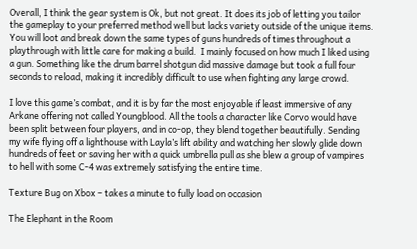Overall, I think the gear system is Ok, but not great. It does its job of letting you tailor the gameplay to your preferred method well but lacks variety outside of the unique items. You will loot and break down the same types of guns hundreds of times throughout a playthrough with little care for making a build.  I mainly focused on how much I liked using a gun. Something like the drum barrel shotgun did massive damage but took a full four seconds to reload, making it incredibly difficult to use when fighting any large crowd.

I love this game’s combat, and it is by far the most enjoyable if least immersive of any Arkane offering not called Youngblood. All the tools a character like Corvo would have been split between four players, and in co-op, they blend together beautifully. Sending my wife flying off a lighthouse with Layla’s lift ability and watching her slowly glide down hundreds of feet or saving her with a quick umbrella pull as she blew a group of vampires to hell with some C-4 was extremely satisfying the entire time.

Texture Bug on Xbox – takes a minute to fully load on occasion

The Elephant in the Room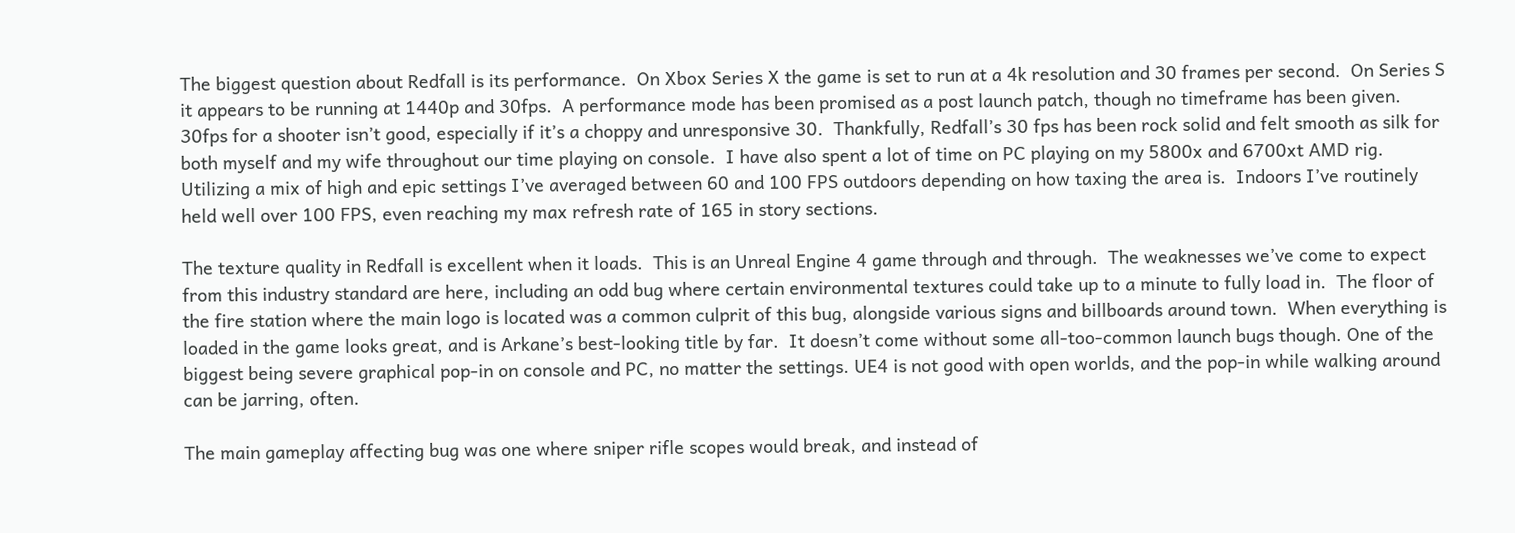The biggest question about Redfall is its performance.  On Xbox Series X the game is set to run at a 4k resolution and 30 frames per second.  On Series S it appears to be running at 1440p and 30fps.  A performance mode has been promised as a post launch patch, though no timeframe has been given.  30fps for a shooter isn’t good, especially if it’s a choppy and unresponsive 30.  Thankfully, Redfall’s 30 fps has been rock solid and felt smooth as silk for both myself and my wife throughout our time playing on console.  I have also spent a lot of time on PC playing on my 5800x and 6700xt AMD rig.  Utilizing a mix of high and epic settings I’ve averaged between 60 and 100 FPS outdoors depending on how taxing the area is.  Indoors I’ve routinely held well over 100 FPS, even reaching my max refresh rate of 165 in story sections.

The texture quality in Redfall is excellent when it loads.  This is an Unreal Engine 4 game through and through.  The weaknesses we’ve come to expect from this industry standard are here, including an odd bug where certain environmental textures could take up to a minute to fully load in.  The floor of the fire station where the main logo is located was a common culprit of this bug, alongside various signs and billboards around town.  When everything is loaded in the game looks great, and is Arkane’s best-looking title by far.  It doesn’t come without some all-too-common launch bugs though. One of the biggest being severe graphical pop-in on console and PC, no matter the settings. UE4 is not good with open worlds, and the pop-in while walking around can be jarring, often.

The main gameplay affecting bug was one where sniper rifle scopes would break, and instead of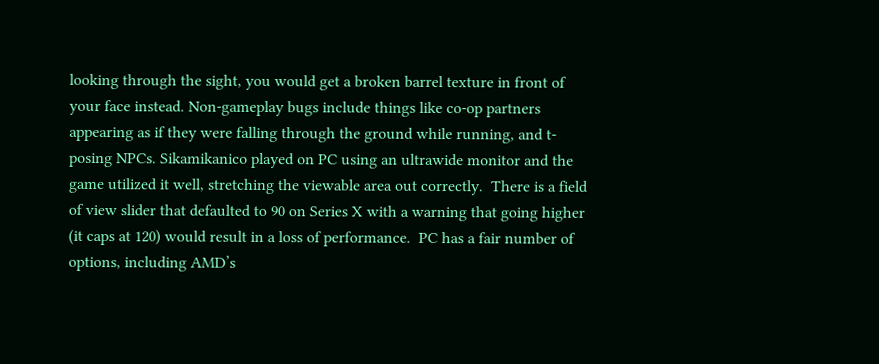looking through the sight, you would get a broken barrel texture in front of your face instead. Non-gameplay bugs include things like co-op partners appearing as if they were falling through the ground while running, and t-posing NPCs. Sikamikanico played on PC using an ultrawide monitor and the game utilized it well, stretching the viewable area out correctly.  There is a field of view slider that defaulted to 90 on Series X with a warning that going higher (it caps at 120) would result in a loss of performance.  PC has a fair number of options, including AMD’s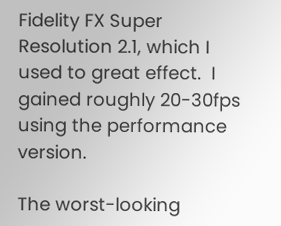Fidelity FX Super Resolution 2.1, which I used to great effect.  I gained roughly 20-30fps using the performance version.

The worst-looking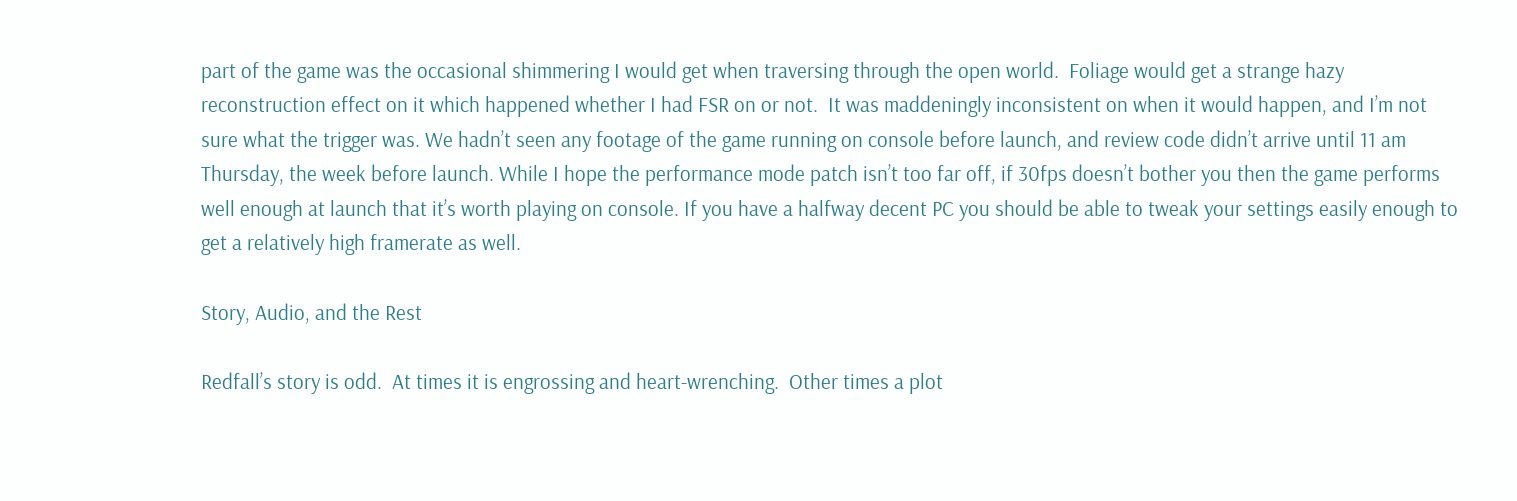part of the game was the occasional shimmering I would get when traversing through the open world.  Foliage would get a strange hazy reconstruction effect on it which happened whether I had FSR on or not.  It was maddeningly inconsistent on when it would happen, and I’m not sure what the trigger was. We hadn’t seen any footage of the game running on console before launch, and review code didn’t arrive until 11 am Thursday, the week before launch. While I hope the performance mode patch isn’t too far off, if 30fps doesn’t bother you then the game performs well enough at launch that it’s worth playing on console. If you have a halfway decent PC you should be able to tweak your settings easily enough to get a relatively high framerate as well.

Story, Audio, and the Rest

Redfall’s story is odd.  At times it is engrossing and heart-wrenching.  Other times a plot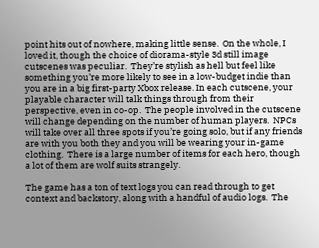point hits out of nowhere, making little sense.  On the whole, I loved it, though the choice of diorama-style 3d still image cutscenes was peculiar.  They’re stylish as hell but feel like something you’re more likely to see in a low-budget indie than you are in a big first-party Xbox release. In each cutscene, your playable character will talk things through from their perspective, even in co-op.  The people involved in the cutscene will change depending on the number of human players.  NPCs will take over all three spots if you’re going solo, but if any friends are with you both they and you will be wearing your in-game clothing.  There is a large number of items for each hero, though a lot of them are wolf suits strangely.

The game has a ton of text logs you can read through to get context and backstory, along with a handful of audio logs.  The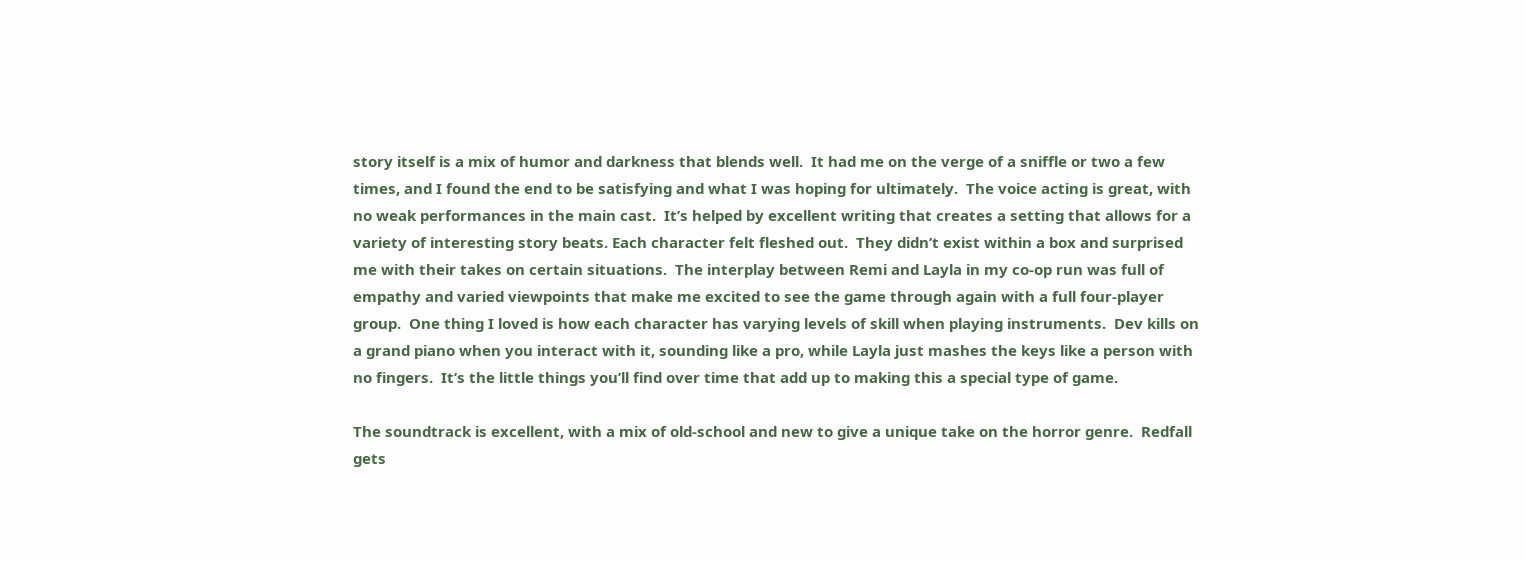story itself is a mix of humor and darkness that blends well.  It had me on the verge of a sniffle or two a few times, and I found the end to be satisfying and what I was hoping for ultimately.  The voice acting is great, with no weak performances in the main cast.  It’s helped by excellent writing that creates a setting that allows for a variety of interesting story beats. Each character felt fleshed out.  They didn’t exist within a box and surprised me with their takes on certain situations.  The interplay between Remi and Layla in my co-op run was full of empathy and varied viewpoints that make me excited to see the game through again with a full four-player group.  One thing I loved is how each character has varying levels of skill when playing instruments.  Dev kills on a grand piano when you interact with it, sounding like a pro, while Layla just mashes the keys like a person with no fingers.  It’s the little things you’ll find over time that add up to making this a special type of game.

The soundtrack is excellent, with a mix of old-school and new to give a unique take on the horror genre.  Redfall gets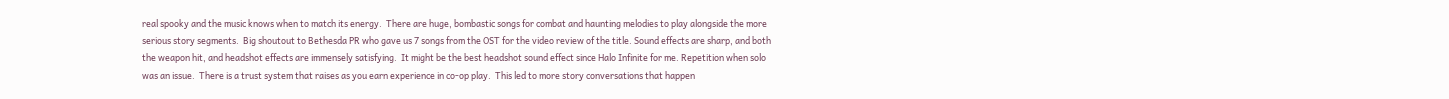real spooky and the music knows when to match its energy.  There are huge, bombastic songs for combat and haunting melodies to play alongside the more serious story segments.  Big shoutout to Bethesda PR who gave us 7 songs from the OST for the video review of the title. Sound effects are sharp, and both the weapon hit, and headshot effects are immensely satisfying.  It might be the best headshot sound effect since Halo Infinite for me. Repetition when solo was an issue.  There is a trust system that raises as you earn experience in co-op play.  This led to more story conversations that happen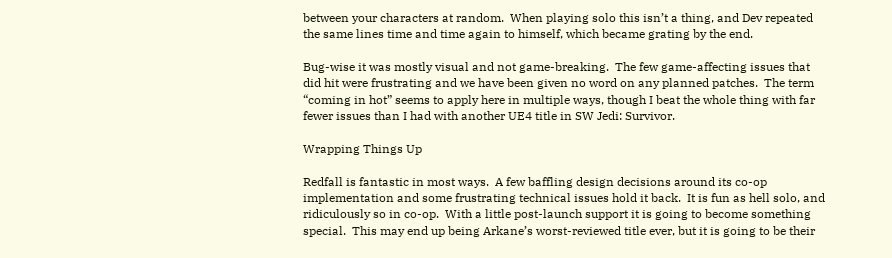between your characters at random.  When playing solo this isn’t a thing, and Dev repeated the same lines time and time again to himself, which became grating by the end.

Bug-wise it was mostly visual and not game-breaking.  The few game-affecting issues that did hit were frustrating and we have been given no word on any planned patches.  The term “coming in hot” seems to apply here in multiple ways, though I beat the whole thing with far fewer issues than I had with another UE4 title in SW Jedi: Survivor.

Wrapping Things Up

Redfall is fantastic in most ways.  A few baffling design decisions around its co-op implementation and some frustrating technical issues hold it back.  It is fun as hell solo, and ridiculously so in co-op.  With a little post-launch support it is going to become something special.  This may end up being Arkane’s worst-reviewed title ever, but it is going to be their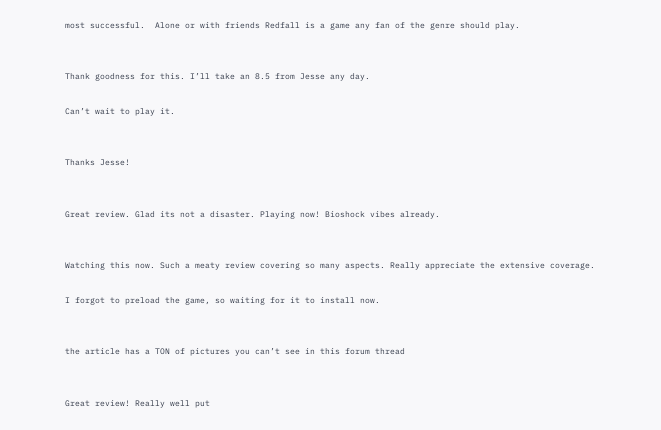most successful.  Alone or with friends Redfall is a game any fan of the genre should play.


Thank goodness for this. I’ll take an 8.5 from Jesse any day.

Can’t wait to play it.


Thanks Jesse!


Great review. Glad its not a disaster. Playing now! Bioshock vibes already.


Watching this now. Such a meaty review covering so many aspects. Really appreciate the extensive coverage.

I forgot to preload the game, so waiting for it to install now.


the article has a TON of pictures you can’t see in this forum thread


Great review! Really well put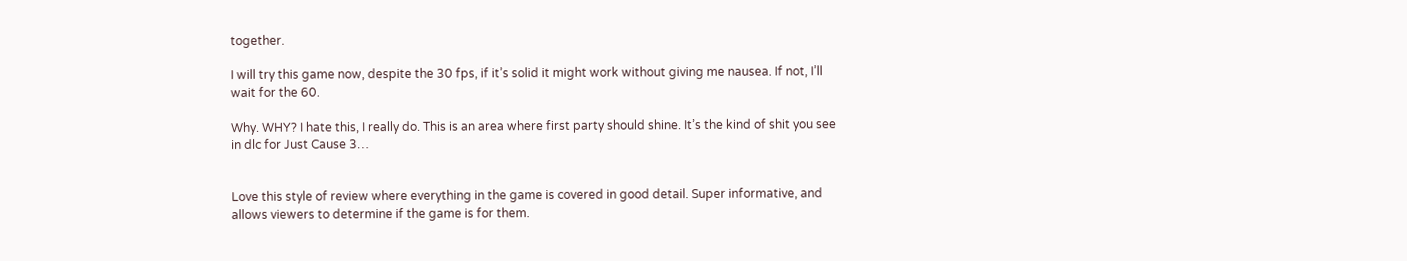together.

I will try this game now, despite the 30 fps, if it’s solid it might work without giving me nausea. If not, I’ll wait for the 60.

Why. WHY? I hate this, I really do. This is an area where first party should shine. It’s the kind of shit you see in dlc for Just Cause 3…


Love this style of review where everything in the game is covered in good detail. Super informative, and allows viewers to determine if the game is for them.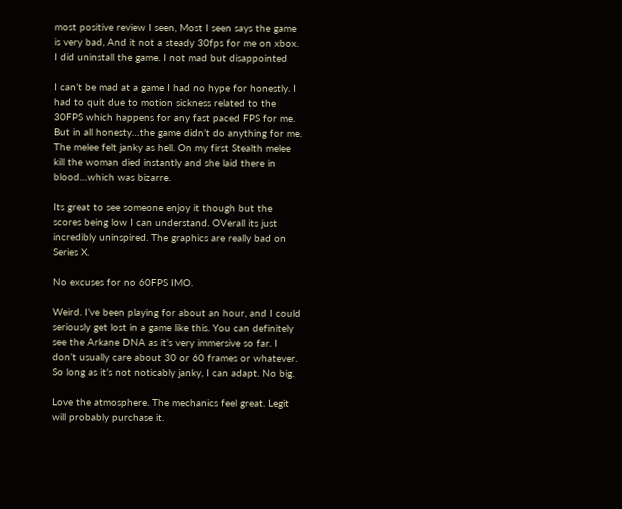most positive review I seen, Most I seen says the game is very bad, And it not a steady 30fps for me on xbox. I did uninstall the game. I not mad but disappointed

I can’t be mad at a game I had no hype for honestly. I had to quit due to motion sickness related to the 30FPS which happens for any fast paced FPS for me. But in all honesty…the game didn’t do anything for me. The melee felt janky as hell. On my first Stealth melee kill the woman died instantly and she laid there in blood…which was bizarre.

Its great to see someone enjoy it though but the scores being low I can understand. OVerall its just incredibly uninspired. The graphics are really bad on Series X.

No excuses for no 60FPS IMO.

Weird. I’ve been playing for about an hour, and I could seriously get lost in a game like this. You can definitely see the Arkane DNA as it’s very immersive so far. I don’t usually care about 30 or 60 frames or whatever. So long as it’s not noticably janky, I can adapt. No big.

Love the atmosphere. The mechanics feel great. Legit will probably purchase it.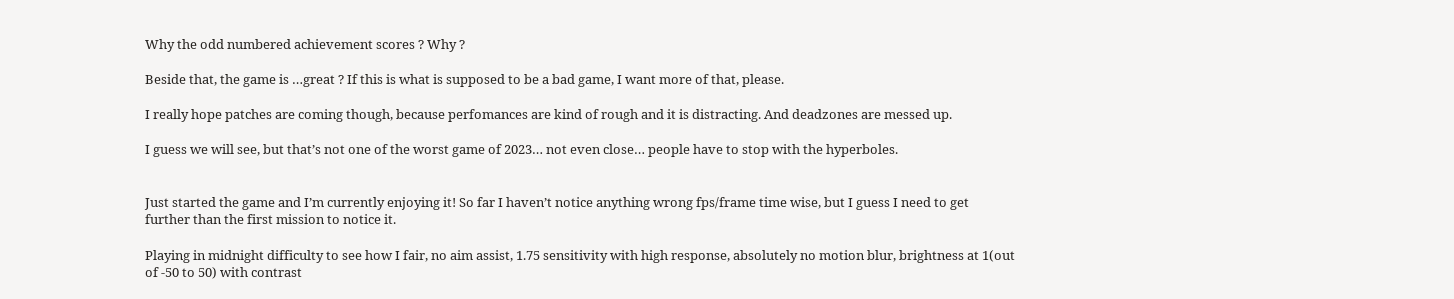Why the odd numbered achievement scores ? Why ?

Beside that, the game is …great ? If this is what is supposed to be a bad game, I want more of that, please.

I really hope patches are coming though, because perfomances are kind of rough and it is distracting. And deadzones are messed up.

I guess we will see, but that’s not one of the worst game of 2023… not even close… people have to stop with the hyperboles.


Just started the game and I’m currently enjoying it! So far I haven’t notice anything wrong fps/frame time wise, but I guess I need to get further than the first mission to notice it.

Playing in midnight difficulty to see how I fair, no aim assist, 1.75 sensitivity with high response, absolutely no motion blur, brightness at 1(out of -50 to 50) with contrast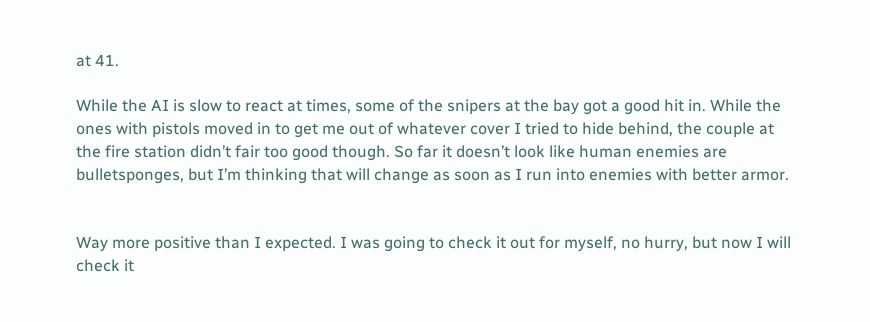at 41.

While the AI is slow to react at times, some of the snipers at the bay got a good hit in. While the ones with pistols moved in to get me out of whatever cover I tried to hide behind, the couple at the fire station didn’t fair too good though. So far it doesn’t look like human enemies are bulletsponges, but I’m thinking that will change as soon as I run into enemies with better armor.


Way more positive than I expected. I was going to check it out for myself, no hurry, but now I will check it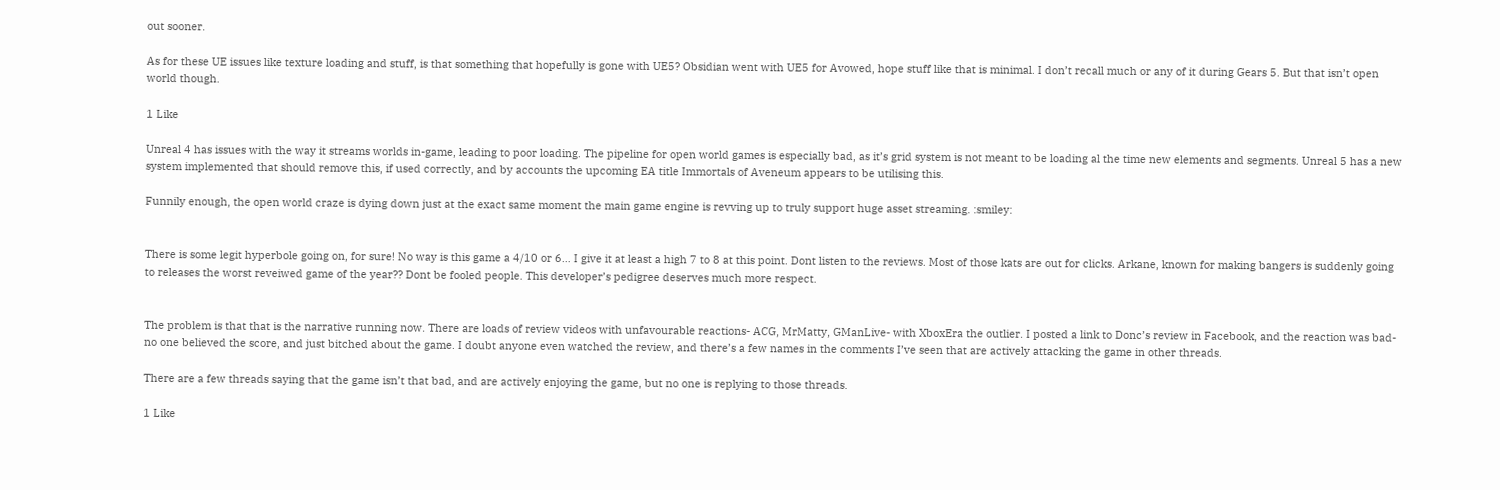out sooner.

As for these UE issues like texture loading and stuff, is that something that hopefully is gone with UE5? Obsidian went with UE5 for Avowed, hope stuff like that is minimal. I don’t recall much or any of it during Gears 5. But that isn’t open world though.

1 Like

Unreal 4 has issues with the way it streams worlds in-game, leading to poor loading. The pipeline for open world games is especially bad, as it’s grid system is not meant to be loading al the time new elements and segments. Unreal 5 has a new system implemented that should remove this, if used correctly, and by accounts the upcoming EA title Immortals of Aveneum appears to be utilising this.

Funnily enough, the open world craze is dying down just at the exact same moment the main game engine is revving up to truly support huge asset streaming. :smiley:


There is some legit hyperbole going on, for sure! No way is this game a 4/10 or 6… I give it at least a high 7 to 8 at this point. Dont listen to the reviews. Most of those kats are out for clicks. Arkane, known for making bangers is suddenly going to releases the worst reveiwed game of the year?? Dont be fooled people. This developer’s pedigree deserves much more respect.


The problem is that that is the narrative running now. There are loads of review videos with unfavourable reactions- ACG, MrMatty, GManLive- with XboxEra the outlier. I posted a link to Donc’s review in Facebook, and the reaction was bad- no one believed the score, and just bitched about the game. I doubt anyone even watched the review, and there’s a few names in the comments I’ve seen that are actively attacking the game in other threads.

There are a few threads saying that the game isn’t that bad, and are actively enjoying the game, but no one is replying to those threads.

1 Like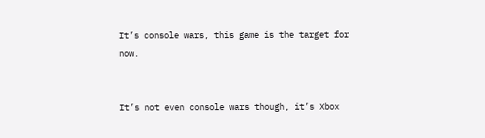It’s console wars, this game is the target for now.


It’s not even console wars though, it’s Xbox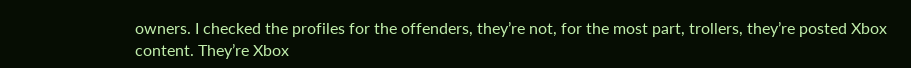owners. I checked the profiles for the offenders, they’re not, for the most part, trollers, they’re posted Xbox content. They’re Xbox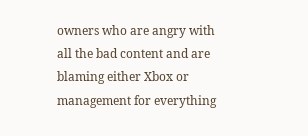owners who are angry with all the bad content and are blaming either Xbox or management for everything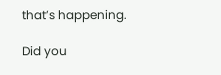that’s happening.

Did you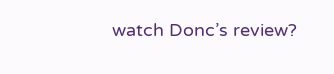watch Donc’s review?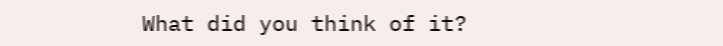What did you think of it?